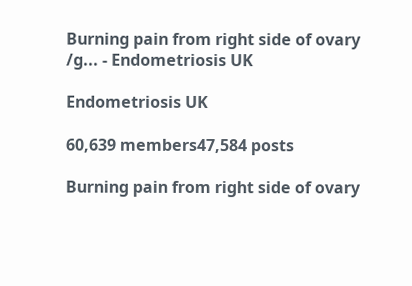Burning pain from right side of ovary /g... - Endometriosis UK

Endometriosis UK

60,639 members47,584 posts

Burning pain from right side of ovary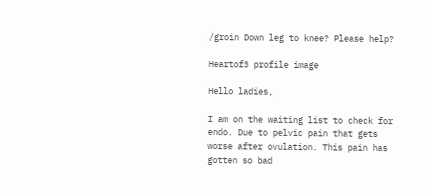/groin Down leg to knee? Please help?

Heartof3 profile image

Hello ladies,

I am on the waiting list to check for endo. Due to pelvic pain that gets worse after ovulation. This pain has gotten so bad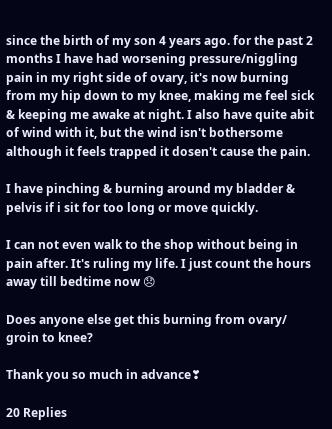since the birth of my son 4 years ago. for the past 2 months I have had worsening pressure/niggling pain in my right side of ovary, it's now burning from my hip down to my knee, making me feel sick & keeping me awake at night. I also have quite abit of wind with it, but the wind isn't bothersome although it feels trapped it dosen't cause the pain.

I have pinching & burning around my bladder & pelvis if i sit for too long or move quickly.

I can not even walk to the shop without being in pain after. It's ruling my life. I just count the hours away till bedtime now 😞

Does anyone else get this burning from ovary/ groin to knee?

Thank you so much in advance❣

20 Replies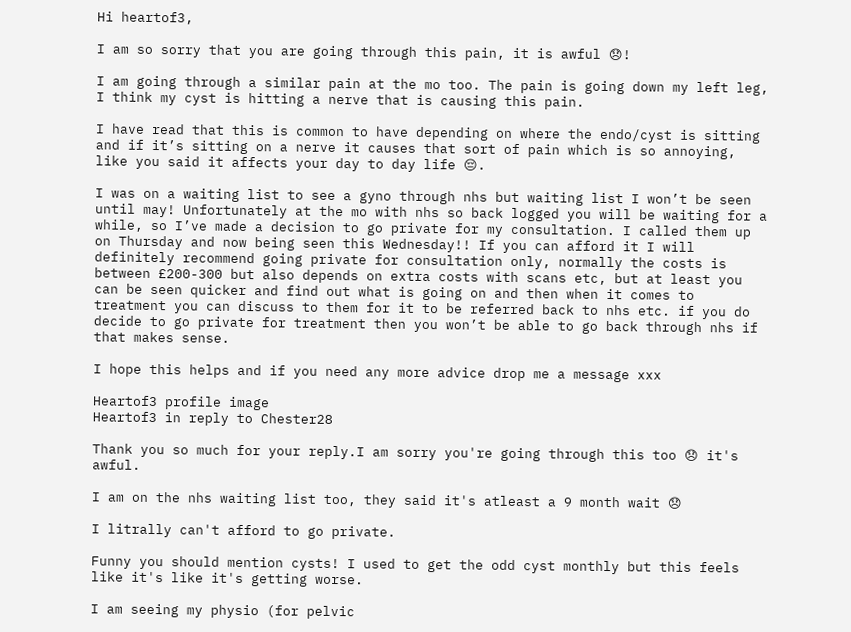Hi heartof3,

I am so sorry that you are going through this pain, it is awful 😞!

I am going through a similar pain at the mo too. The pain is going down my left leg, I think my cyst is hitting a nerve that is causing this pain.

I have read that this is common to have depending on where the endo/cyst is sitting and if it’s sitting on a nerve it causes that sort of pain which is so annoying, like you said it affects your day to day life 😔.

I was on a waiting list to see a gyno through nhs but waiting list I won’t be seen until may! Unfortunately at the mo with nhs so back logged you will be waiting for a while, so I’ve made a decision to go private for my consultation. I called them up on Thursday and now being seen this Wednesday!! If you can afford it I will definitely recommend going private for consultation only, normally the costs is between £200-300 but also depends on extra costs with scans etc, but at least you can be seen quicker and find out what is going on and then when it comes to treatment you can discuss to them for it to be referred back to nhs etc. if you do decide to go private for treatment then you won’t be able to go back through nhs if that makes sense.

I hope this helps and if you need any more advice drop me a message xxx

Heartof3 profile image
Heartof3 in reply to Chester28

Thank you so much for your reply.I am sorry you're going through this too 😞 it's awful.

I am on the nhs waiting list too, they said it's atleast a 9 month wait 😞

I litrally can't afford to go private.

Funny you should mention cysts! I used to get the odd cyst monthly but this feels like it's like it's getting worse.

I am seeing my physio (for pelvic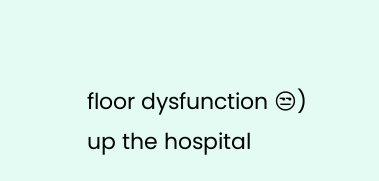floor dysfunction 😒) up the hospital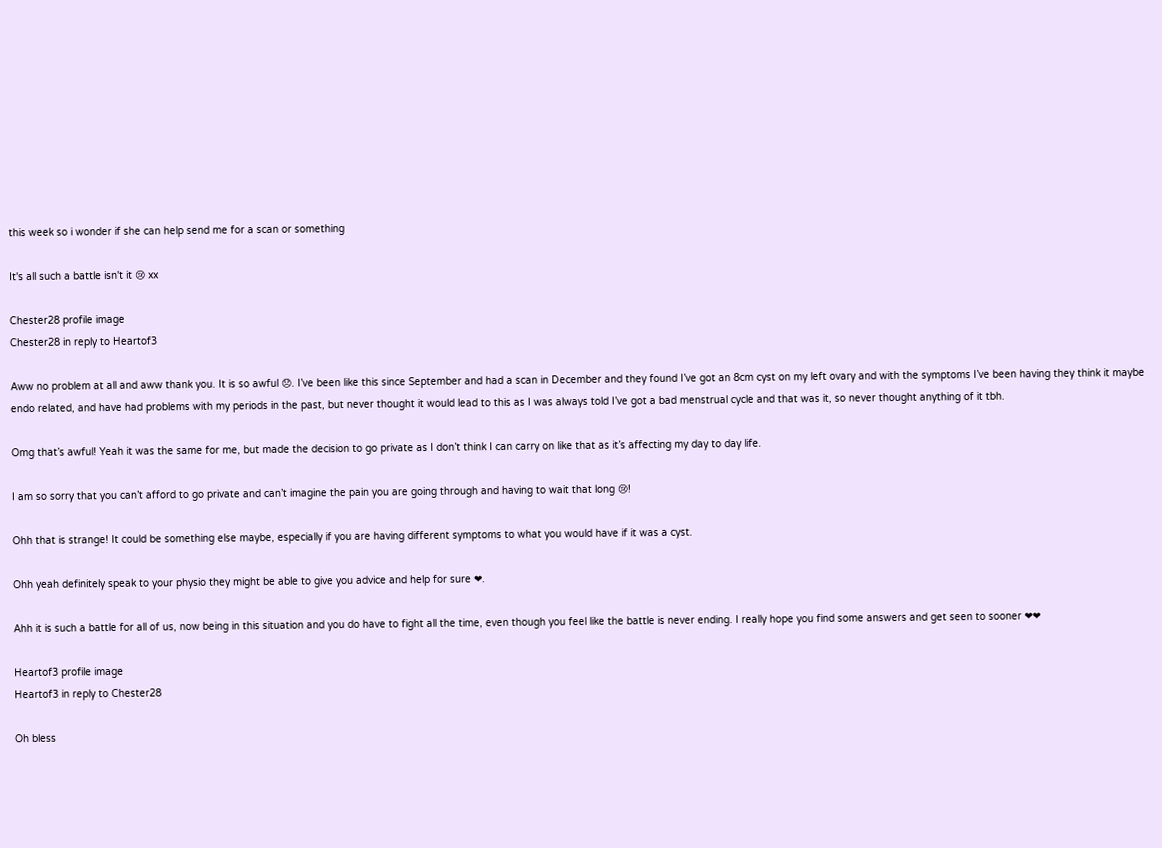this week so i wonder if she can help send me for a scan or something

It's all such a battle isn't it 😢 xx

Chester28 profile image
Chester28 in reply to Heartof3

Aww no problem at all and aww thank you. It is so awful 😞. I’ve been like this since September and had a scan in December and they found I’ve got an 8cm cyst on my left ovary and with the symptoms I’ve been having they think it maybe endo related, and have had problems with my periods in the past, but never thought it would lead to this as I was always told I’ve got a bad menstrual cycle and that was it, so never thought anything of it tbh.

Omg that’s awful! Yeah it was the same for me, but made the decision to go private as I don’t think I can carry on like that as it’s affecting my day to day life.

I am so sorry that you can’t afford to go private and can’t imagine the pain you are going through and having to wait that long 😢!

Ohh that is strange! It could be something else maybe, especially if you are having different symptoms to what you would have if it was a cyst.

Ohh yeah definitely speak to your physio they might be able to give you advice and help for sure ❤.

Ahh it is such a battle for all of us, now being in this situation and you do have to fight all the time, even though you feel like the battle is never ending. I really hope you find some answers and get seen to sooner ❤❤

Heartof3 profile image
Heartof3 in reply to Chester28

Oh bless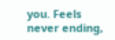you. Feels never ending,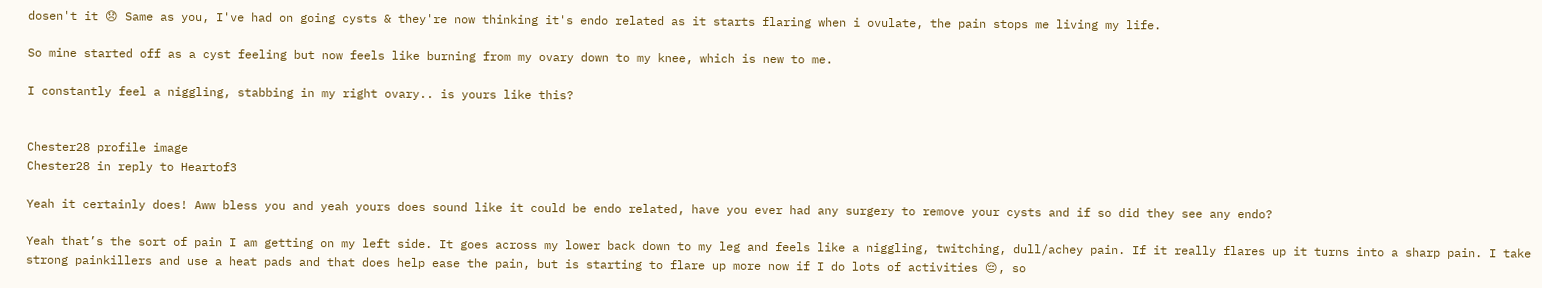dosen't it 😞 Same as you, I've had on going cysts & they're now thinking it's endo related as it starts flaring when i ovulate, the pain stops me living my life.

So mine started off as a cyst feeling but now feels like burning from my ovary down to my knee, which is new to me.

I constantly feel a niggling, stabbing in my right ovary.. is yours like this?


Chester28 profile image
Chester28 in reply to Heartof3

Yeah it certainly does! Aww bless you and yeah yours does sound like it could be endo related, have you ever had any surgery to remove your cysts and if so did they see any endo?

Yeah that’s the sort of pain I am getting on my left side. It goes across my lower back down to my leg and feels like a niggling, twitching, dull/achey pain. If it really flares up it turns into a sharp pain. I take strong painkillers and use a heat pads and that does help ease the pain, but is starting to flare up more now if I do lots of activities 😔, so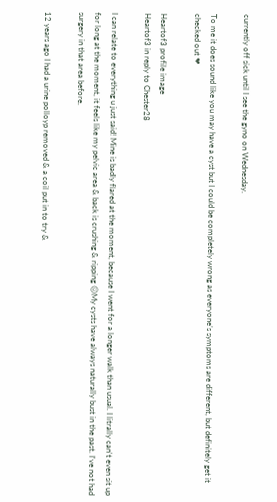currently off sick until I see the gyno on Wednesday.

To me it does sound like you may have a cyst but I could be completely wrong as everyone’s symptoms are different, but definitely get it checked out ❤

Heartof3 profile image
Heartof3 in reply to Chester28

I can relate to everything u just said! Mine is badly flared at the moment, because I went for a longer walk than usual. I litrally can't even sit up for long at the moment, it feels like my pelvic area & back is crushing & ripping 😖My cysts have always naturally bust in the past. I've not had surgery in that area before.

12 years ago I had a urine polloyp removed & a coil put in to try &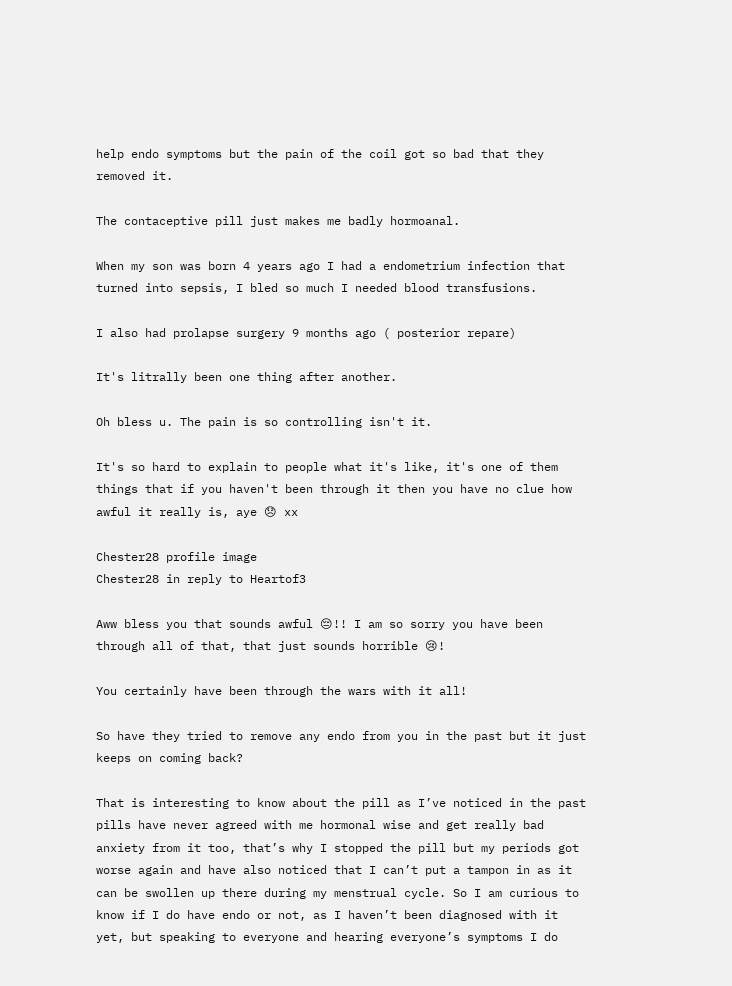help endo symptoms but the pain of the coil got so bad that they removed it.

The contaceptive pill just makes me badly hormoanal.

When my son was born 4 years ago I had a endometrium infection that turned into sepsis, I bled so much I needed blood transfusions.

I also had prolapse surgery 9 months ago ( posterior repare)

It's litrally been one thing after another.

Oh bless u. The pain is so controlling isn't it.

It's so hard to explain to people what it's like, it's one of them things that if you haven't been through it then you have no clue how awful it really is, aye 😞 xx

Chester28 profile image
Chester28 in reply to Heartof3

Aww bless you that sounds awful 😔!! I am so sorry you have been through all of that, that just sounds horrible 😢!

You certainly have been through the wars with it all!

So have they tried to remove any endo from you in the past but it just keeps on coming back?

That is interesting to know about the pill as I’ve noticed in the past pills have never agreed with me hormonal wise and get really bad anxiety from it too, that’s why I stopped the pill but my periods got worse again and have also noticed that I can’t put a tampon in as it can be swollen up there during my menstrual cycle. So I am curious to know if I do have endo or not, as I haven’t been diagnosed with it yet, but speaking to everyone and hearing everyone’s symptoms I do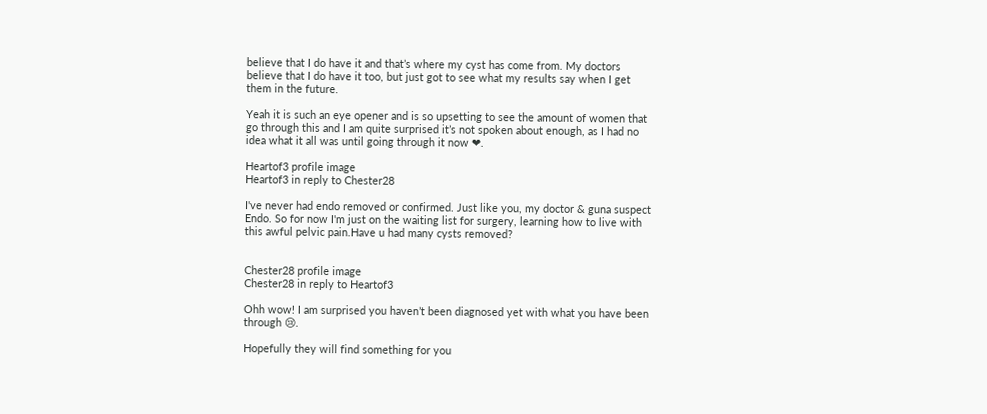believe that I do have it and that’s where my cyst has come from. My doctors believe that I do have it too, but just got to see what my results say when I get them in the future.

Yeah it is such an eye opener and is so upsetting to see the amount of women that go through this and I am quite surprised it’s not spoken about enough, as I had no idea what it all was until going through it now ❤.

Heartof3 profile image
Heartof3 in reply to Chester28

I've never had endo removed or confirmed. Just like you, my doctor & guna suspect Endo. So for now I'm just on the waiting list for surgery, learning how to live with this awful pelvic pain.Have u had many cysts removed?


Chester28 profile image
Chester28 in reply to Heartof3

Ohh wow! I am surprised you haven’t been diagnosed yet with what you have been through 😢.

Hopefully they will find something for you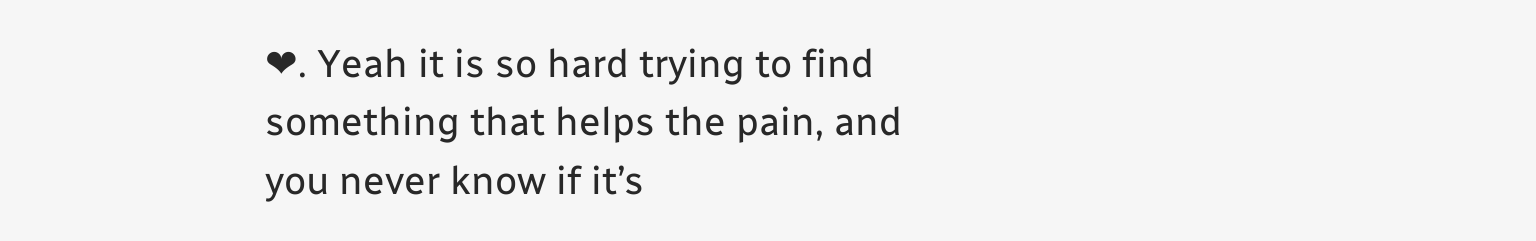❤. Yeah it is so hard trying to find something that helps the pain, and you never know if it’s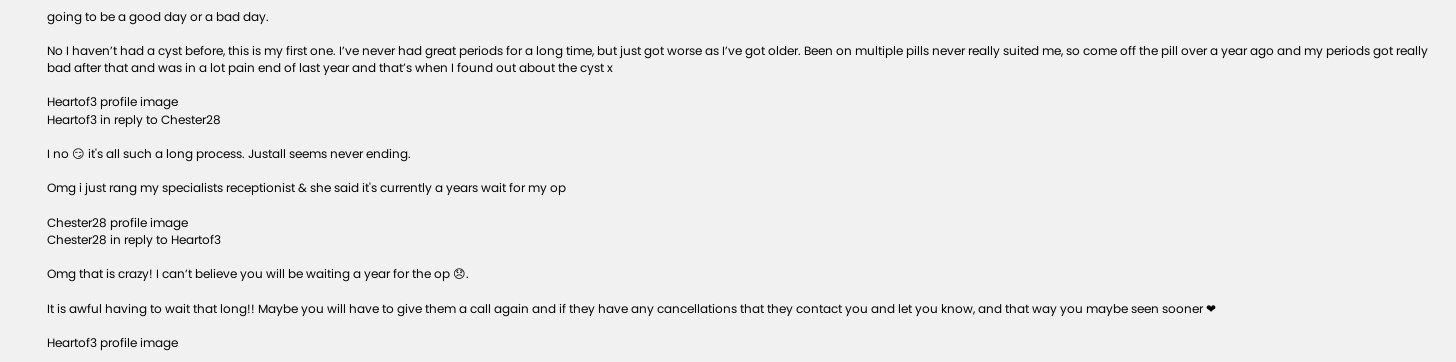going to be a good day or a bad day.

No I haven’t had a cyst before, this is my first one. I’ve never had great periods for a long time, but just got worse as I’ve got older. Been on multiple pills never really suited me, so come off the pill over a year ago and my periods got really bad after that and was in a lot pain end of last year and that’s when I found out about the cyst x

Heartof3 profile image
Heartof3 in reply to Chester28

I no 😏 it's all such a long process. Justall seems never ending.

Omg i just rang my specialists receptionist & she said it's currently a years wait for my op

Chester28 profile image
Chester28 in reply to Heartof3

Omg that is crazy! I can’t believe you will be waiting a year for the op 😞.

It is awful having to wait that long!! Maybe you will have to give them a call again and if they have any cancellations that they contact you and let you know, and that way you maybe seen sooner ❤

Heartof3 profile image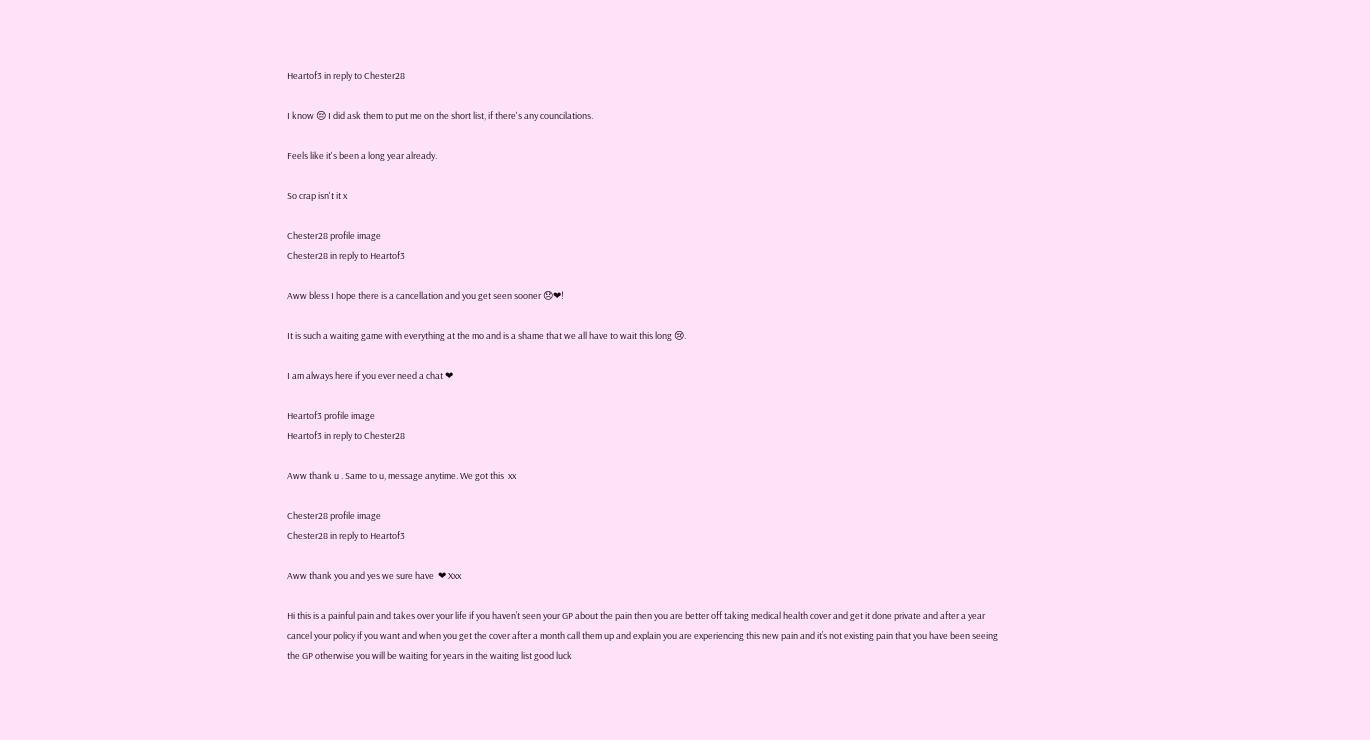Heartof3 in reply to Chester28

I know 😔 I did ask them to put me on the short list, if there's any councilations.

Feels like it's been a long year already.

So crap isn't it x

Chester28 profile image
Chester28 in reply to Heartof3

Aww bless I hope there is a cancellation and you get seen sooner 😞❤!

It is such a waiting game with everything at the mo and is a shame that we all have to wait this long 😢.

I am always here if you ever need a chat ❤

Heartof3 profile image
Heartof3 in reply to Chester28

Aww thank u . Same to u, message anytime. We got this  xx

Chester28 profile image
Chester28 in reply to Heartof3

Aww thank you and yes we sure have  ❤ Xxx

Hi this is a painful pain and takes over your life if you haven’t seen your GP about the pain then you are better off taking medical health cover and get it done private and after a year cancel your policy if you want and when you get the cover after a month call them up and explain you are experiencing this new pain and it’s not existing pain that you have been seeing the GP otherwise you will be waiting for years in the waiting list good luck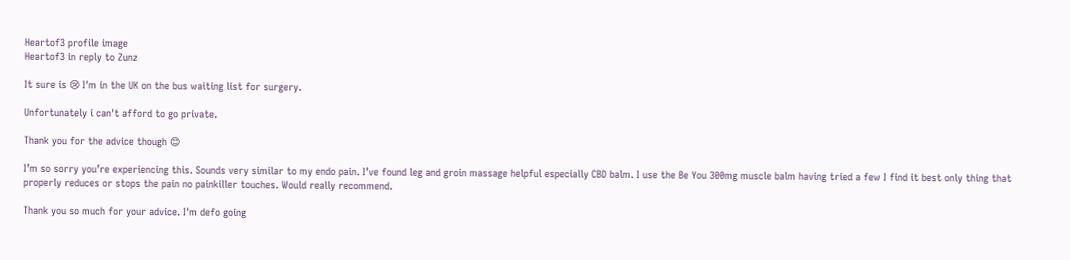Heartof3 profile image
Heartof3 in reply to Zunz

It sure is 😢 I'm in the UK on the bus waiting list for surgery.

Unfortunately i can't afford to go private.

Thank you for the advice though 😊

I’m so sorry you’re experiencing this. Sounds very similar to my endo pain. I’ve found leg and groin massage helpful especially CBD balm. I use the Be You 300mg muscle balm having tried a few I find it best only thing that properly reduces or stops the pain no painkiller touches. Would really recommend.

Thank you so much for your advice. I'm defo going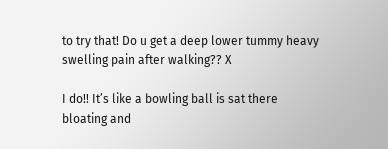to try that! Do u get a deep lower tummy heavy swelling pain after walking?? X

I do!! It’s like a bowling ball is sat there bloating and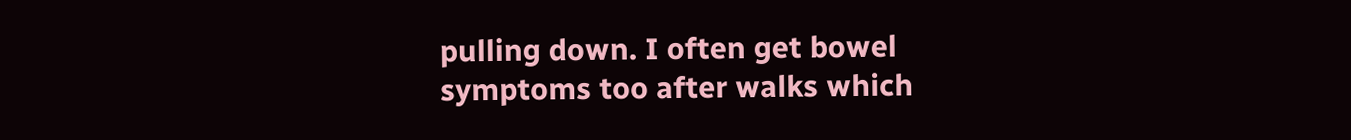pulling down. I often get bowel symptoms too after walks which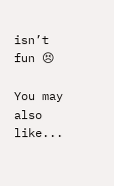isn’t fun 😣

You may also like...